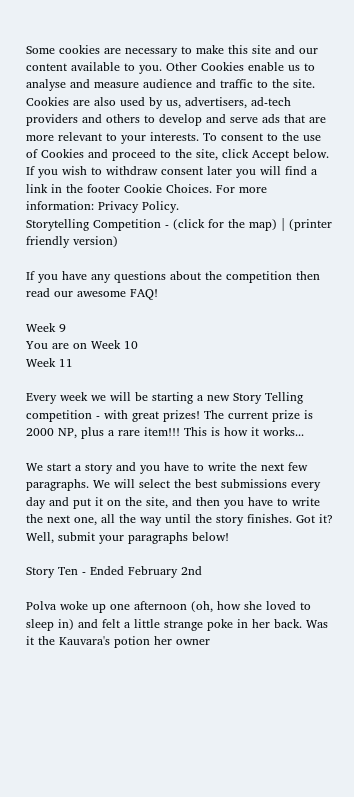Some cookies are necessary to make this site and our content available to you. Other Cookies enable us to analyse and measure audience and traffic to the site. Cookies are also used by us, advertisers, ad-tech providers and others to develop and serve ads that are more relevant to your interests. To consent to the use of Cookies and proceed to the site, click Accept below. If you wish to withdraw consent later you will find a link in the footer Cookie Choices. For more information: Privacy Policy.
Storytelling Competition - (click for the map) | (printer friendly version)

If you have any questions about the competition then read our awesome FAQ!

Week 9
You are on Week 10
Week 11

Every week we will be starting a new Story Telling competition - with great prizes! The current prize is 2000 NP, plus a rare item!!! This is how it works...

We start a story and you have to write the next few paragraphs. We will select the best submissions every day and put it on the site, and then you have to write the next one, all the way until the story finishes. Got it? Well, submit your paragraphs below!

Story Ten - Ended February 2nd

Polva woke up one afternoon (oh, how she loved to sleep in) and felt a little strange poke in her back. Was it the Kauvara's potion her owner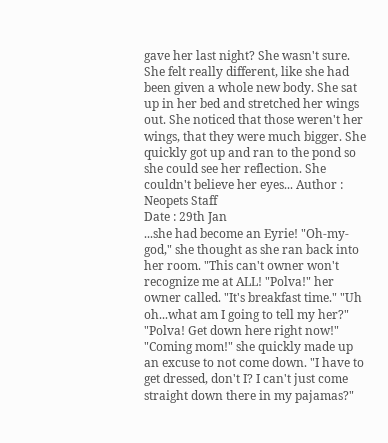gave her last night? She wasn't sure. She felt really different, like she had been given a whole new body. She sat up in her bed and stretched her wings out. She noticed that those weren't her wings, that they were much bigger. She quickly got up and ran to the pond so she could see her reflection. She couldn't believe her eyes... Author : Neopets Staff
Date : 29th Jan
...she had become an Eyrie! "Oh-my-god," she thought as she ran back into her room. "This can't owner won't recognize me at ALL! "Polva!" her owner called. "It's breakfast time." "Uh oh...what am I going to tell my her?" "Polva! Get down here right now!" "Coming mom!" she quickly made up an excuse to not come down. "I have to get dressed, don't I? I can't just come straight down there in my pajamas?"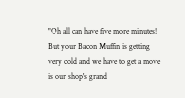"Oh all can have five more minutes! But your Bacon Muffin is getting very cold and we have to get a move is our shop's grand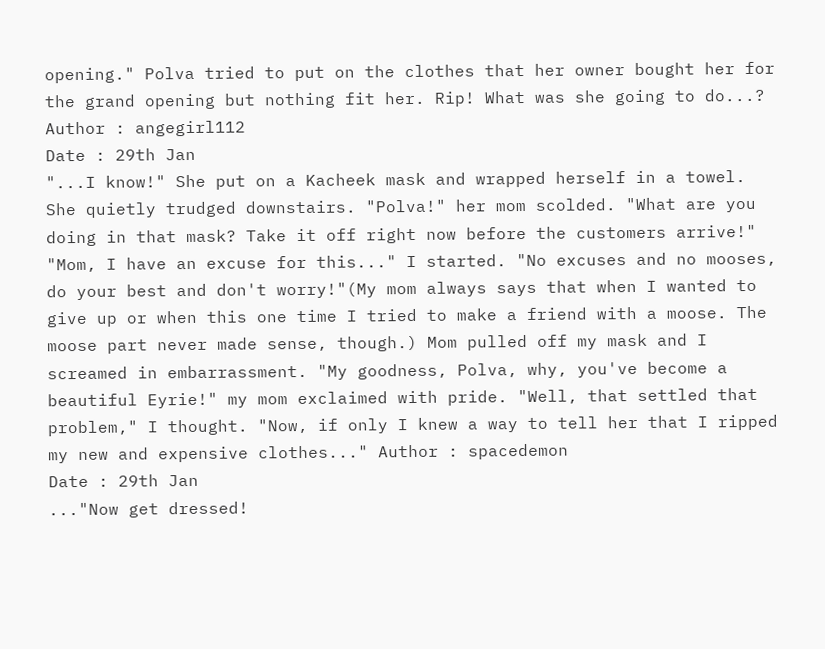opening." Polva tried to put on the clothes that her owner bought her for the grand opening but nothing fit her. Rip! What was she going to do...? Author : angegirl112
Date : 29th Jan
"...I know!" She put on a Kacheek mask and wrapped herself in a towel. She quietly trudged downstairs. "Polva!" her mom scolded. "What are you doing in that mask? Take it off right now before the customers arrive!" "Mom, I have an excuse for this..." I started. "No excuses and no mooses, do your best and don't worry!"(My mom always says that when I wanted to give up or when this one time I tried to make a friend with a moose. The moose part never made sense, though.) Mom pulled off my mask and I screamed in embarrassment. "My goodness, Polva, why, you've become a beautiful Eyrie!" my mom exclaimed with pride. "Well, that settled that problem," I thought. "Now, if only I knew a way to tell her that I ripped my new and expensive clothes..." Author : spacedemon
Date : 29th Jan
..."Now get dressed!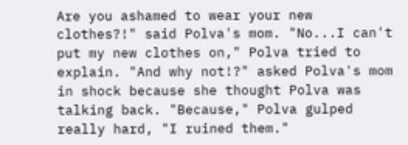Are you ashamed to wear your new clothes?!" said Polva's mom. "No...I can't put my new clothes on," Polva tried to explain. "And why not!?" asked Polva's mom in shock because she thought Polva was talking back. "Because," Polva gulped really hard, "I ruined them."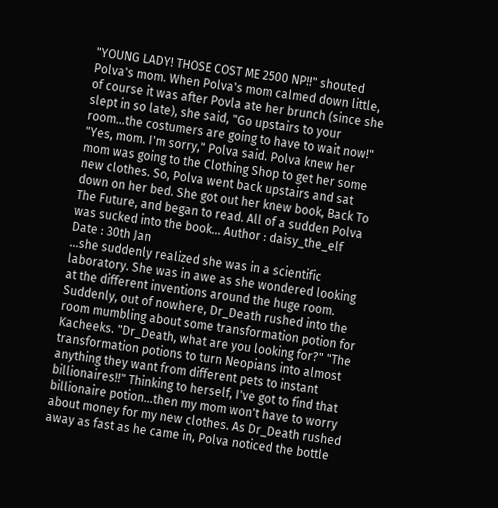"YOUNG LADY! THOSE COST ME 2500 NP!!" shouted Polva's mom. When Polva's mom calmed down little, of course it was after Povla ate her brunch (since she slept in so late), she said, "Go upstairs to your room...the costumers are going to have to wait now!" "Yes, mom. I'm sorry," Polva said. Polva knew her mom was going to the Clothing Shop to get her some new clothes. So, Polva went back upstairs and sat down on her bed. She got out her knew book, Back To The Future, and began to read. All of a sudden Polva was sucked into the book... Author : daisy_the_elf
Date : 30th Jan
...she suddenly realized she was in a scientific laboratory. She was in awe as she wondered looking at the different inventions around the huge room. Suddenly, out of nowhere, Dr_Death rushed into the room mumbling about some transformation potion for Kacheeks. "Dr_Death, what are you looking for?" "The transformation potions to turn Neopians into almost anything they want from different pets to instant billionaires!!" Thinking to herself, I've got to find that billionaire potion...then my mom won't have to worry about money for my new clothes. As Dr_Death rushed away as fast as he came in, Polva noticed the bottle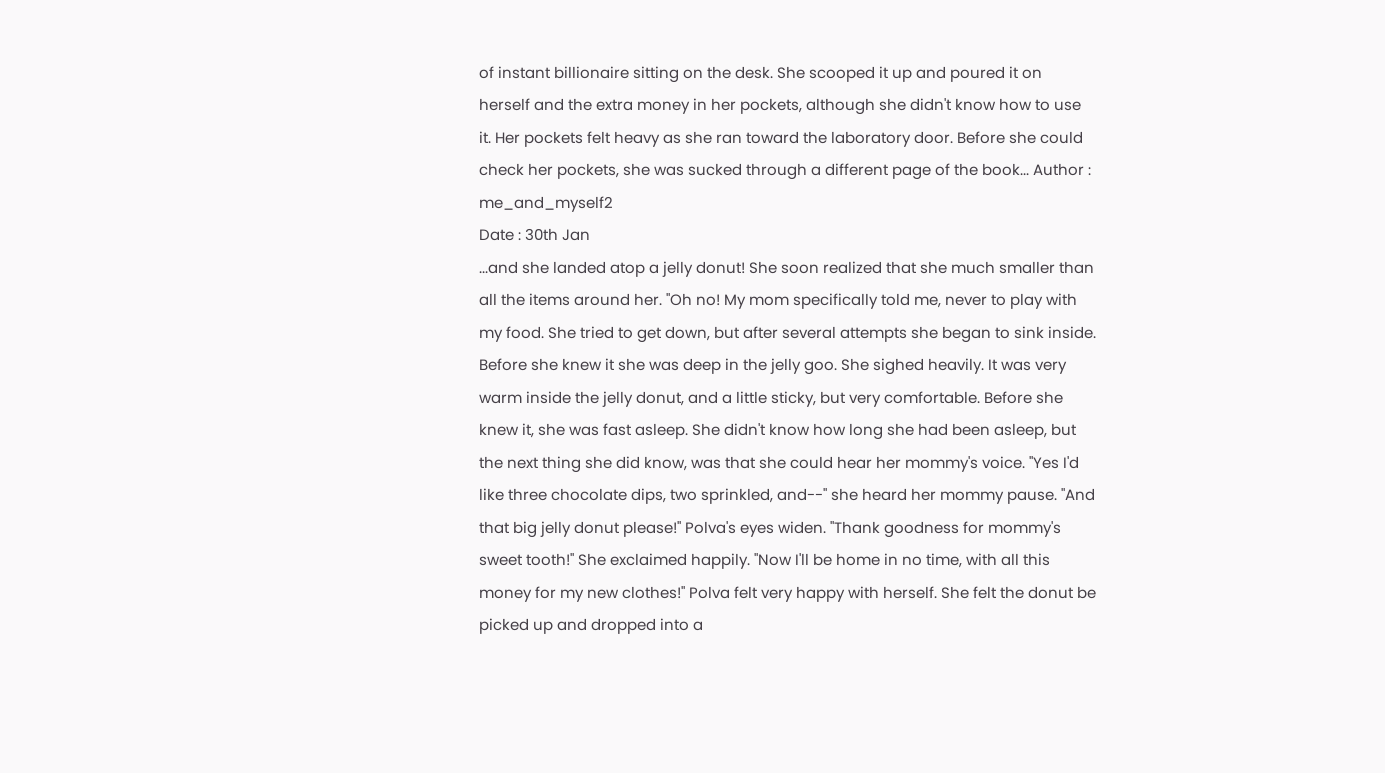of instant billionaire sitting on the desk. She scooped it up and poured it on herself and the extra money in her pockets, although she didn't know how to use it. Her pockets felt heavy as she ran toward the laboratory door. Before she could check her pockets, she was sucked through a different page of the book... Author : me_and_myself2
Date : 30th Jan
...and she landed atop a jelly donut! She soon realized that she much smaller than all the items around her. "Oh no! My mom specifically told me, never to play with my food. She tried to get down, but after several attempts she began to sink inside. Before she knew it she was deep in the jelly goo. She sighed heavily. It was very warm inside the jelly donut, and a little sticky, but very comfortable. Before she knew it, she was fast asleep. She didn't know how long she had been asleep, but the next thing she did know, was that she could hear her mommy's voice. "Yes I'd like three chocolate dips, two sprinkled, and--" she heard her mommy pause. "And that big jelly donut please!" Polva's eyes widen. "Thank goodness for mommy's sweet tooth!" She exclaimed happily. "Now I'll be home in no time, with all this money for my new clothes!" Polva felt very happy with herself. She felt the donut be picked up and dropped into a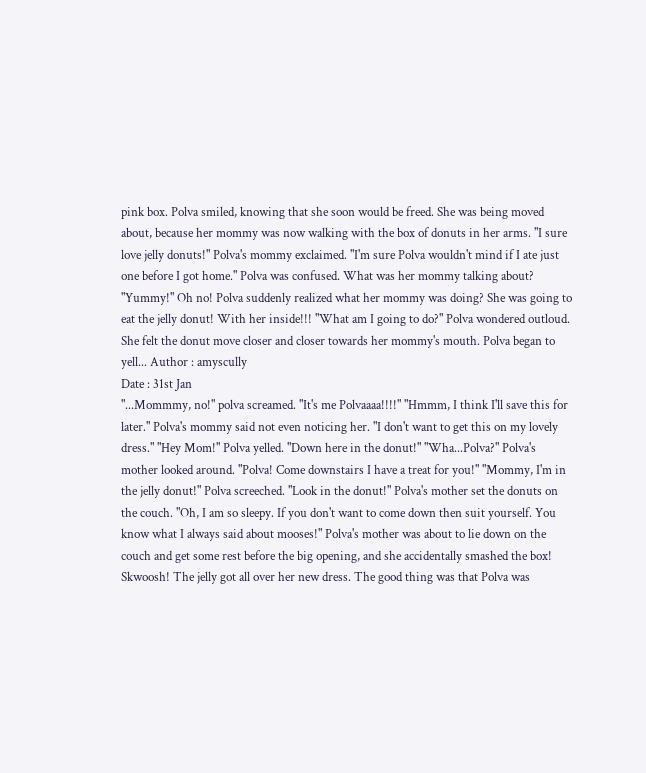pink box. Polva smiled, knowing that she soon would be freed. She was being moved about, because her mommy was now walking with the box of donuts in her arms. "I sure love jelly donuts!" Polva's mommy exclaimed. "I'm sure Polva wouldn't mind if I ate just one before I got home." Polva was confused. What was her mommy talking about? "Yummy!" Oh no! Polva suddenly realized what her mommy was doing? She was going to eat the jelly donut! With her inside!!! "What am I going to do?" Polva wondered outloud. She felt the donut move closer and closer towards her mommy's mouth. Polva began to yell... Author : amyscully
Date : 31st Jan
"...Mommmy, no!" polva screamed. "It's me Polvaaaa!!!!" "Hmmm, I think I'll save this for later." Polva's mommy said not even noticing her. "I don't want to get this on my lovely dress." "Hey Mom!" Polva yelled. "Down here in the donut!" "Wha...Polva?" Polva's mother looked around. "Polva! Come downstairs I have a treat for you!" "Mommy, I'm in the jelly donut!" Polva screeched. "Look in the donut!" Polva's mother set the donuts on the couch. "Oh, I am so sleepy. If you don't want to come down then suit yourself. You know what I always said about mooses!" Polva's mother was about to lie down on the couch and get some rest before the big opening, and she accidentally smashed the box! Skwoosh! The jelly got all over her new dress. The good thing was that Polva was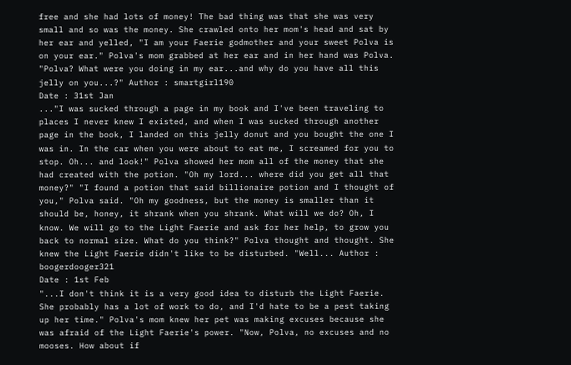free and she had lots of money! The bad thing was that she was very small and so was the money. She crawled onto her mom's head and sat by her ear and yelled, "I am your Faerie godmother and your sweet Polva is on your ear." Polva's mom grabbed at her ear and in her hand was Polva. "Polva? What were you doing in my ear...and why do you have all this jelly on you...?" Author : smartgirl190
Date : 31st Jan
..."I was sucked through a page in my book and I've been traveling to places I never knew I existed, and when I was sucked through another page in the book, I landed on this jelly donut and you bought the one I was in. In the car when you were about to eat me, I screamed for you to stop. Oh... and look!" Polva showed her mom all of the money that she had created with the potion. "Oh my lord... where did you get all that money?" "I found a potion that said billionaire potion and I thought of you," Polva said. "Oh my goodness, but the money is smaller than it should be, honey, it shrank when you shrank. What will we do? Oh, I know. We will go to the Light Faerie and ask for her help, to grow you back to normal size. What do you think?" Polva thought and thought. She knew the Light Faerie didn't like to be disturbed. "Well... Author : boogerdooger321
Date : 1st Feb
"...I don't think it is a very good idea to disturb the Light Faerie. She probably has a lot of work to do, and I'd hate to be a pest taking up her time." Polva's mom knew her pet was making excuses because she was afraid of the Light Faerie's power. "Now, Polva, no excuses and no mooses. How about if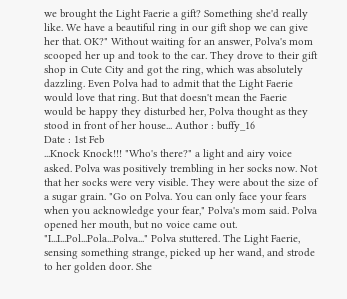we brought the Light Faerie a gift? Something she'd really like. We have a beautiful ring in our gift shop we can give her that. OK?" Without waiting for an answer, Polva's mom scooped her up and took to the car. They drove to their gift shop in Cute City and got the ring, which was absolutely dazzling. Even Polva had to admit that the Light Faerie would love that ring. But that doesn't mean the Faerie would be happy they disturbed her, Polva thought as they stood in front of her house... Author : buffy_16
Date : 1st Feb
...Knock Knock!!! "Who's there?" a light and airy voice asked. Polva was positively trembling in her socks now. Not that her socks were very visible. They were about the size of a sugar grain. "Go on Polva. You can only face your fears when you acknowledge your fear," Polva's mom said. Polva opened her mouth, but no voice came out. "I...I...Pol...Pola...Polva..." Polva stuttered. The Light Faerie, sensing something strange, picked up her wand, and strode to her golden door. She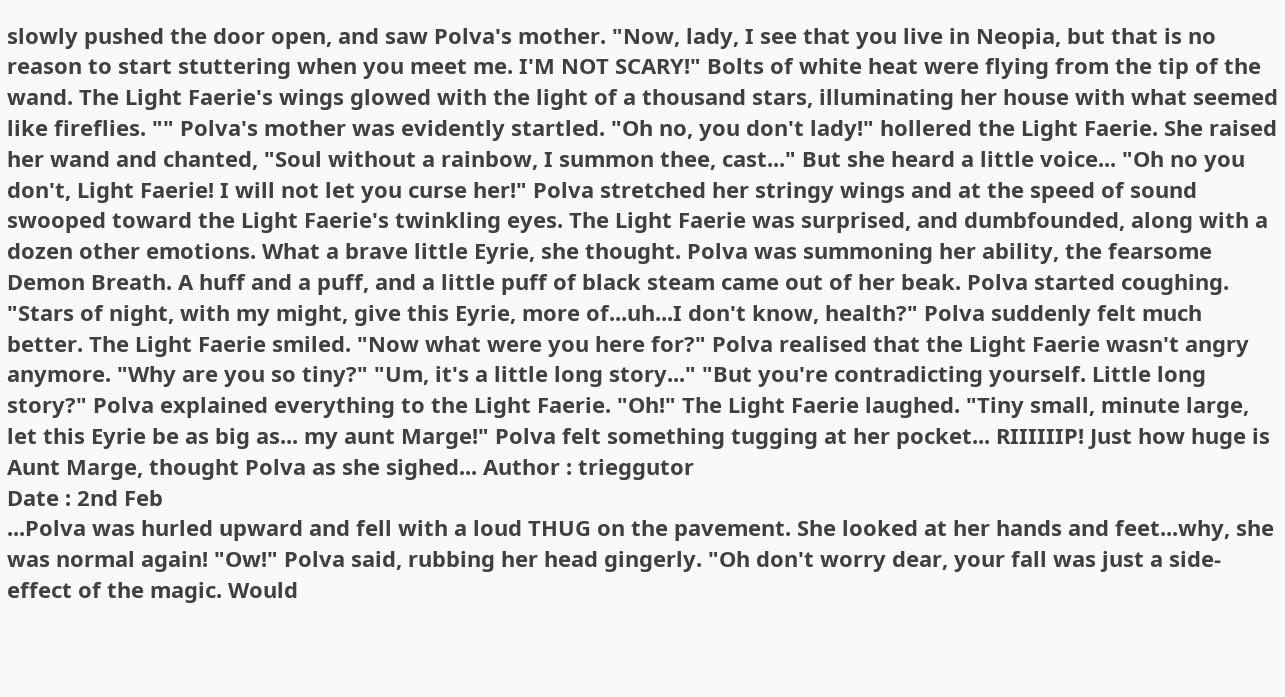slowly pushed the door open, and saw Polva's mother. "Now, lady, I see that you live in Neopia, but that is no reason to start stuttering when you meet me. I'M NOT SCARY!" Bolts of white heat were flying from the tip of the wand. The Light Faerie's wings glowed with the light of a thousand stars, illuminating her house with what seemed like fireflies. "" Polva's mother was evidently startled. "Oh no, you don't lady!" hollered the Light Faerie. She raised her wand and chanted, "Soul without a rainbow, I summon thee, cast..." But she heard a little voice... "Oh no you don't, Light Faerie! I will not let you curse her!" Polva stretched her stringy wings and at the speed of sound swooped toward the Light Faerie's twinkling eyes. The Light Faerie was surprised, and dumbfounded, along with a dozen other emotions. What a brave little Eyrie, she thought. Polva was summoning her ability, the fearsome Demon Breath. A huff and a puff, and a little puff of black steam came out of her beak. Polva started coughing. "Stars of night, with my might, give this Eyrie, more of...uh...I don't know, health?" Polva suddenly felt much better. The Light Faerie smiled. "Now what were you here for?" Polva realised that the Light Faerie wasn't angry anymore. "Why are you so tiny?" "Um, it's a little long story..." "But you're contradicting yourself. Little long story?" Polva explained everything to the Light Faerie. "Oh!" The Light Faerie laughed. "Tiny small, minute large, let this Eyrie be as big as... my aunt Marge!" Polva felt something tugging at her pocket... RIIIIIIP! Just how huge is Aunt Marge, thought Polva as she sighed... Author : trieggutor
Date : 2nd Feb
...Polva was hurled upward and fell with a loud THUG on the pavement. She looked at her hands and feet...why, she was normal again! "Ow!" Polva said, rubbing her head gingerly. "Oh don't worry dear, your fall was just a side-effect of the magic. Would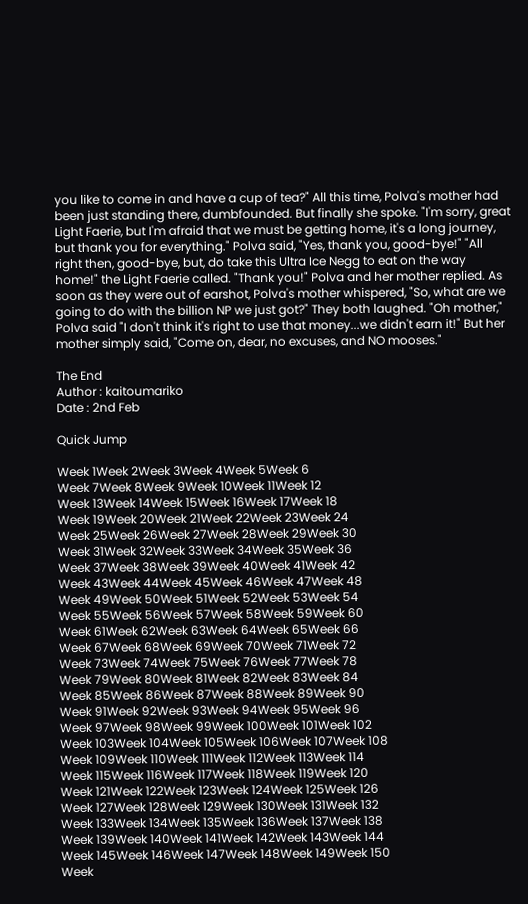you like to come in and have a cup of tea?" All this time, Polva's mother had been just standing there, dumbfounded. But finally she spoke. "I'm sorry, great Light Faerie, but I'm afraid that we must be getting home, it's a long journey, but thank you for everything." Polva said, "Yes, thank you, good-bye!" "All right then, good-bye, but, do take this Ultra Ice Negg to eat on the way home!" the Light Faerie called. "Thank you!" Polva and her mother replied. As soon as they were out of earshot, Polva's mother whispered, "So, what are we going to do with the billion NP we just got?" They both laughed. "Oh mother," Polva said "I don't think it's right to use that money...we didn't earn it!" But her mother simply said, "Come on, dear, no excuses, and NO mooses."

The End
Author : kaitoumariko
Date : 2nd Feb

Quick Jump

Week 1Week 2Week 3Week 4Week 5Week 6
Week 7Week 8Week 9Week 10Week 11Week 12
Week 13Week 14Week 15Week 16Week 17Week 18
Week 19Week 20Week 21Week 22Week 23Week 24
Week 25Week 26Week 27Week 28Week 29Week 30
Week 31Week 32Week 33Week 34Week 35Week 36
Week 37Week 38Week 39Week 40Week 41Week 42
Week 43Week 44Week 45Week 46Week 47Week 48
Week 49Week 50Week 51Week 52Week 53Week 54
Week 55Week 56Week 57Week 58Week 59Week 60
Week 61Week 62Week 63Week 64Week 65Week 66
Week 67Week 68Week 69Week 70Week 71Week 72
Week 73Week 74Week 75Week 76Week 77Week 78
Week 79Week 80Week 81Week 82Week 83Week 84
Week 85Week 86Week 87Week 88Week 89Week 90
Week 91Week 92Week 93Week 94Week 95Week 96
Week 97Week 98Week 99Week 100Week 101Week 102
Week 103Week 104Week 105Week 106Week 107Week 108
Week 109Week 110Week 111Week 112Week 113Week 114
Week 115Week 116Week 117Week 118Week 119Week 120
Week 121Week 122Week 123Week 124Week 125Week 126
Week 127Week 128Week 129Week 130Week 131Week 132
Week 133Week 134Week 135Week 136Week 137Week 138
Week 139Week 140Week 141Week 142Week 143Week 144
Week 145Week 146Week 147Week 148Week 149Week 150
Week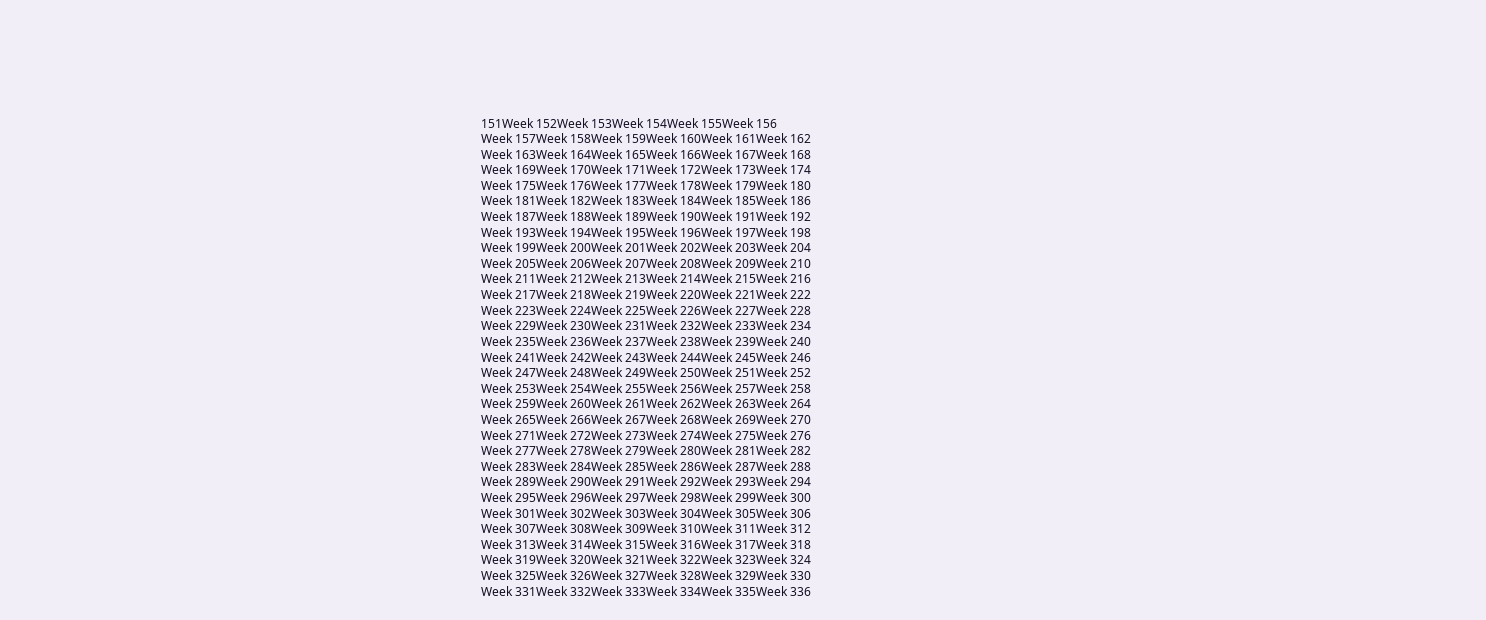151Week 152Week 153Week 154Week 155Week 156
Week 157Week 158Week 159Week 160Week 161Week 162
Week 163Week 164Week 165Week 166Week 167Week 168
Week 169Week 170Week 171Week 172Week 173Week 174
Week 175Week 176Week 177Week 178Week 179Week 180
Week 181Week 182Week 183Week 184Week 185Week 186
Week 187Week 188Week 189Week 190Week 191Week 192
Week 193Week 194Week 195Week 196Week 197Week 198
Week 199Week 200Week 201Week 202Week 203Week 204
Week 205Week 206Week 207Week 208Week 209Week 210
Week 211Week 212Week 213Week 214Week 215Week 216
Week 217Week 218Week 219Week 220Week 221Week 222
Week 223Week 224Week 225Week 226Week 227Week 228
Week 229Week 230Week 231Week 232Week 233Week 234
Week 235Week 236Week 237Week 238Week 239Week 240
Week 241Week 242Week 243Week 244Week 245Week 246
Week 247Week 248Week 249Week 250Week 251Week 252
Week 253Week 254Week 255Week 256Week 257Week 258
Week 259Week 260Week 261Week 262Week 263Week 264
Week 265Week 266Week 267Week 268Week 269Week 270
Week 271Week 272Week 273Week 274Week 275Week 276
Week 277Week 278Week 279Week 280Week 281Week 282
Week 283Week 284Week 285Week 286Week 287Week 288
Week 289Week 290Week 291Week 292Week 293Week 294
Week 295Week 296Week 297Week 298Week 299Week 300
Week 301Week 302Week 303Week 304Week 305Week 306
Week 307Week 308Week 309Week 310Week 311Week 312
Week 313Week 314Week 315Week 316Week 317Week 318
Week 319Week 320Week 321Week 322Week 323Week 324
Week 325Week 326Week 327Week 328Week 329Week 330
Week 331Week 332Week 333Week 334Week 335Week 336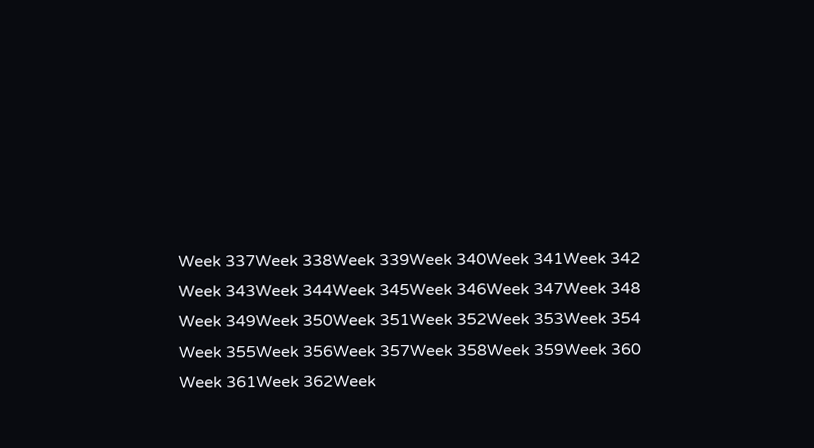Week 337Week 338Week 339Week 340Week 341Week 342
Week 343Week 344Week 345Week 346Week 347Week 348
Week 349Week 350Week 351Week 352Week 353Week 354
Week 355Week 356Week 357Week 358Week 359Week 360
Week 361Week 362Week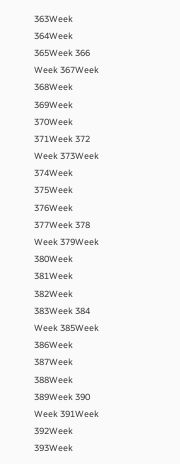363Week 364Week 365Week 366
Week 367Week 368Week 369Week 370Week 371Week 372
Week 373Week 374Week 375Week 376Week 377Week 378
Week 379Week 380Week 381Week 382Week 383Week 384
Week 385Week 386Week 387Week 388Week 389Week 390
Week 391Week 392Week 393Week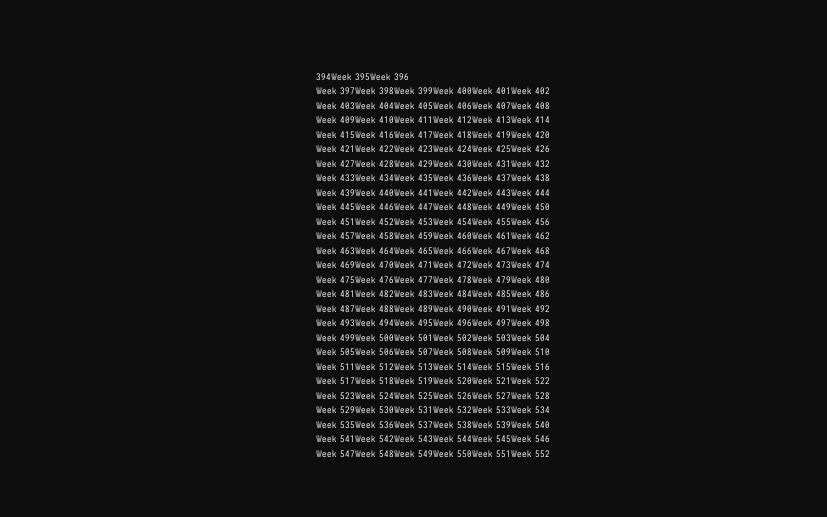394Week 395Week 396
Week 397Week 398Week 399Week 400Week 401Week 402
Week 403Week 404Week 405Week 406Week 407Week 408
Week 409Week 410Week 411Week 412Week 413Week 414
Week 415Week 416Week 417Week 418Week 419Week 420
Week 421Week 422Week 423Week 424Week 425Week 426
Week 427Week 428Week 429Week 430Week 431Week 432
Week 433Week 434Week 435Week 436Week 437Week 438
Week 439Week 440Week 441Week 442Week 443Week 444
Week 445Week 446Week 447Week 448Week 449Week 450
Week 451Week 452Week 453Week 454Week 455Week 456
Week 457Week 458Week 459Week 460Week 461Week 462
Week 463Week 464Week 465Week 466Week 467Week 468
Week 469Week 470Week 471Week 472Week 473Week 474
Week 475Week 476Week 477Week 478Week 479Week 480
Week 481Week 482Week 483Week 484Week 485Week 486
Week 487Week 488Week 489Week 490Week 491Week 492
Week 493Week 494Week 495Week 496Week 497Week 498
Week 499Week 500Week 501Week 502Week 503Week 504
Week 505Week 506Week 507Week 508Week 509Week 510
Week 511Week 512Week 513Week 514Week 515Week 516
Week 517Week 518Week 519Week 520Week 521Week 522
Week 523Week 524Week 525Week 526Week 527Week 528
Week 529Week 530Week 531Week 532Week 533Week 534
Week 535Week 536Week 537Week 538Week 539Week 540
Week 541Week 542Week 543Week 544Week 545Week 546
Week 547Week 548Week 549Week 550Week 551Week 552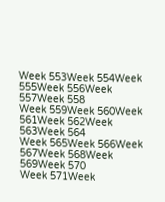Week 553Week 554Week 555Week 556Week 557Week 558
Week 559Week 560Week 561Week 562Week 563Week 564
Week 565Week 566Week 567Week 568Week 569Week 570
Week 571Week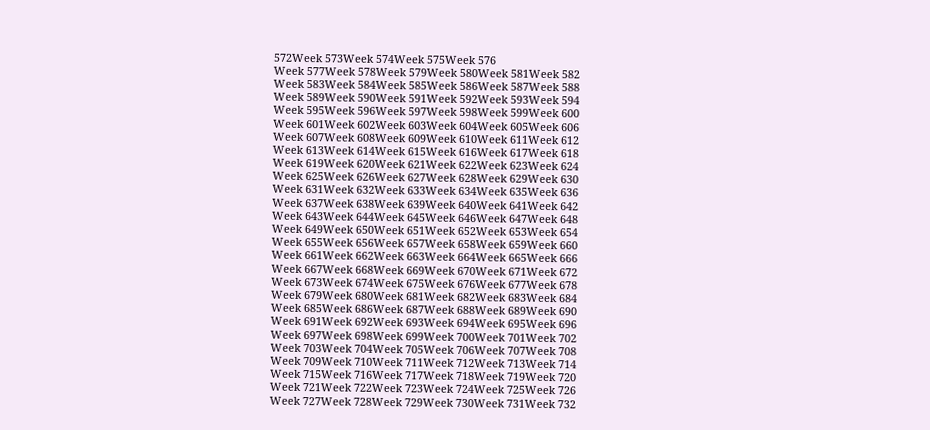572Week 573Week 574Week 575Week 576
Week 577Week 578Week 579Week 580Week 581Week 582
Week 583Week 584Week 585Week 586Week 587Week 588
Week 589Week 590Week 591Week 592Week 593Week 594
Week 595Week 596Week 597Week 598Week 599Week 600
Week 601Week 602Week 603Week 604Week 605Week 606
Week 607Week 608Week 609Week 610Week 611Week 612
Week 613Week 614Week 615Week 616Week 617Week 618
Week 619Week 620Week 621Week 622Week 623Week 624
Week 625Week 626Week 627Week 628Week 629Week 630
Week 631Week 632Week 633Week 634Week 635Week 636
Week 637Week 638Week 639Week 640Week 641Week 642
Week 643Week 644Week 645Week 646Week 647Week 648
Week 649Week 650Week 651Week 652Week 653Week 654
Week 655Week 656Week 657Week 658Week 659Week 660
Week 661Week 662Week 663Week 664Week 665Week 666
Week 667Week 668Week 669Week 670Week 671Week 672
Week 673Week 674Week 675Week 676Week 677Week 678
Week 679Week 680Week 681Week 682Week 683Week 684
Week 685Week 686Week 687Week 688Week 689Week 690
Week 691Week 692Week 693Week 694Week 695Week 696
Week 697Week 698Week 699Week 700Week 701Week 702
Week 703Week 704Week 705Week 706Week 707Week 708
Week 709Week 710Week 711Week 712Week 713Week 714
Week 715Week 716Week 717Week 718Week 719Week 720
Week 721Week 722Week 723Week 724Week 725Week 726
Week 727Week 728Week 729Week 730Week 731Week 732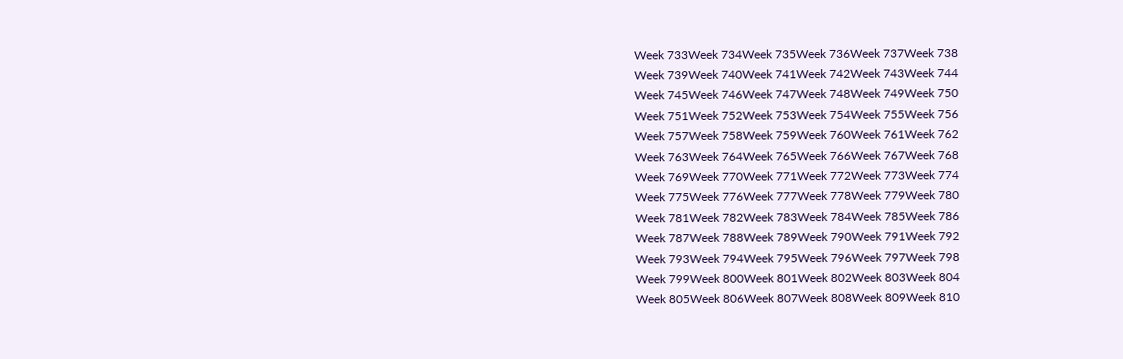Week 733Week 734Week 735Week 736Week 737Week 738
Week 739Week 740Week 741Week 742Week 743Week 744
Week 745Week 746Week 747Week 748Week 749Week 750
Week 751Week 752Week 753Week 754Week 755Week 756
Week 757Week 758Week 759Week 760Week 761Week 762
Week 763Week 764Week 765Week 766Week 767Week 768
Week 769Week 770Week 771Week 772Week 773Week 774
Week 775Week 776Week 777Week 778Week 779Week 780
Week 781Week 782Week 783Week 784Week 785Week 786
Week 787Week 788Week 789Week 790Week 791Week 792
Week 793Week 794Week 795Week 796Week 797Week 798
Week 799Week 800Week 801Week 802Week 803Week 804
Week 805Week 806Week 807Week 808Week 809Week 810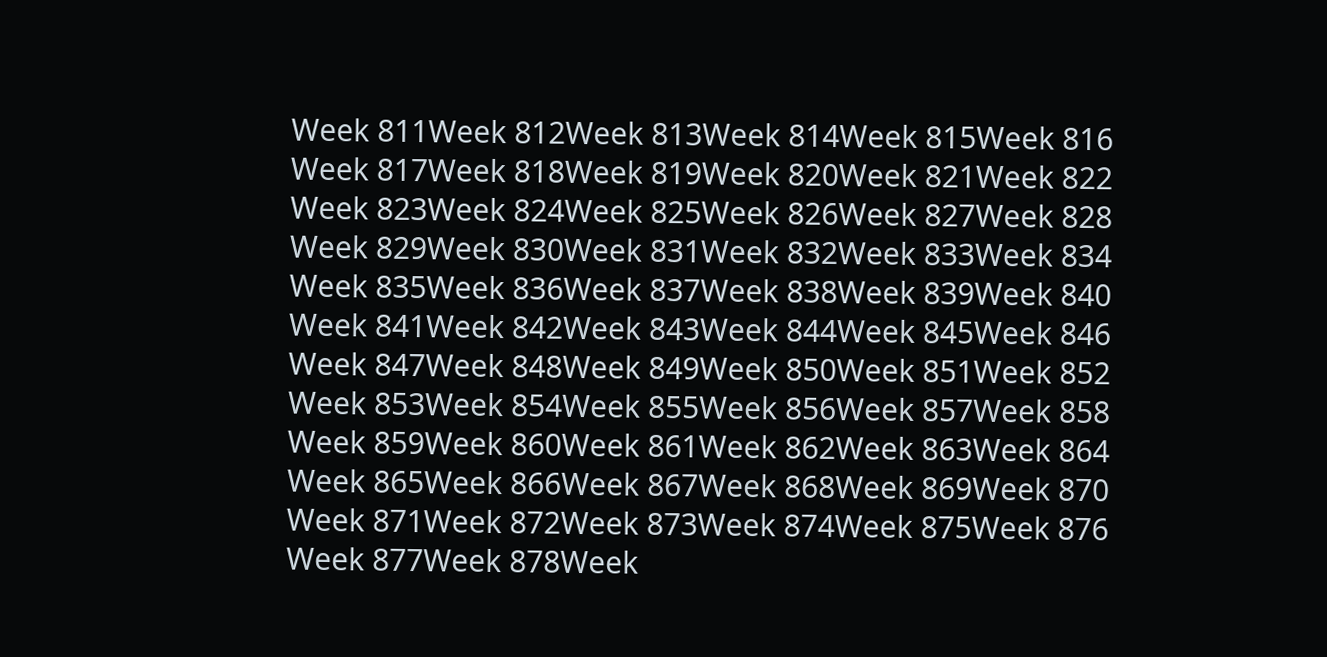Week 811Week 812Week 813Week 814Week 815Week 816
Week 817Week 818Week 819Week 820Week 821Week 822
Week 823Week 824Week 825Week 826Week 827Week 828
Week 829Week 830Week 831Week 832Week 833Week 834
Week 835Week 836Week 837Week 838Week 839Week 840
Week 841Week 842Week 843Week 844Week 845Week 846
Week 847Week 848Week 849Week 850Week 851Week 852
Week 853Week 854Week 855Week 856Week 857Week 858
Week 859Week 860Week 861Week 862Week 863Week 864
Week 865Week 866Week 867Week 868Week 869Week 870
Week 871Week 872Week 873Week 874Week 875Week 876
Week 877Week 878Week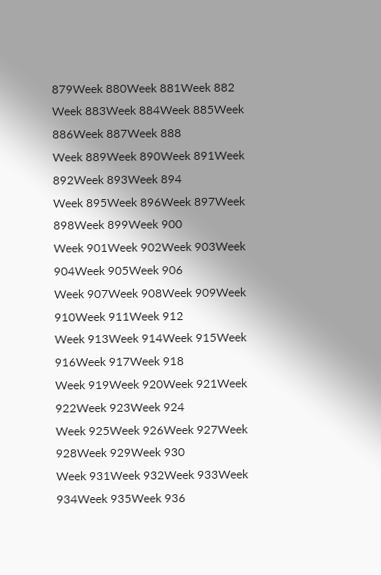879Week 880Week 881Week 882
Week 883Week 884Week 885Week 886Week 887Week 888
Week 889Week 890Week 891Week 892Week 893Week 894
Week 895Week 896Week 897Week 898Week 899Week 900
Week 901Week 902Week 903Week 904Week 905Week 906
Week 907Week 908Week 909Week 910Week 911Week 912
Week 913Week 914Week 915Week 916Week 917Week 918
Week 919Week 920Week 921Week 922Week 923Week 924
Week 925Week 926Week 927Week 928Week 929Week 930
Week 931Week 932Week 933Week 934Week 935Week 936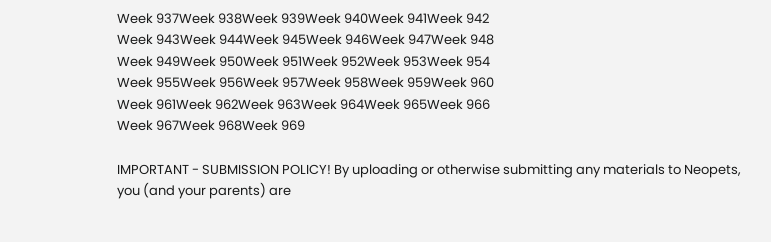Week 937Week 938Week 939Week 940Week 941Week 942
Week 943Week 944Week 945Week 946Week 947Week 948
Week 949Week 950Week 951Week 952Week 953Week 954
Week 955Week 956Week 957Week 958Week 959Week 960
Week 961Week 962Week 963Week 964Week 965Week 966
Week 967Week 968Week 969

IMPORTANT - SUBMISSION POLICY! By uploading or otherwise submitting any materials to Neopets, you (and your parents) are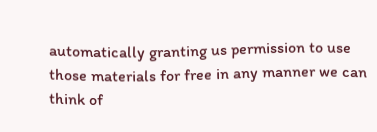automatically granting us permission to use those materials for free in any manner we can think of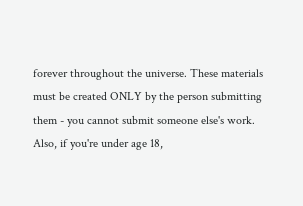forever throughout the universe. These materials must be created ONLY by the person submitting them - you cannot submit someone else's work. Also, if you're under age 18,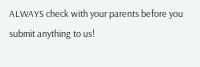ALWAYS check with your parents before you submit anything to us!